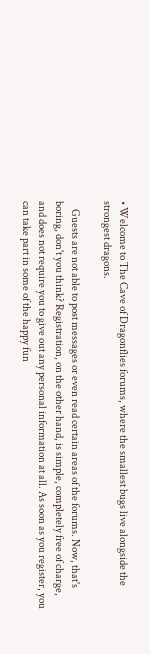• Welcome to The Cave of Dragonflies forums, where the smallest bugs live alongside the strongest dragons.

    Guests are not able to post messages or even read certain areas of the forums. Now, that's boring, don't you think? Registration, on the other hand, is simple, completely free of charge, and does not require you to give out any personal information at all. As soon as you register, you can take part in some of the happy fun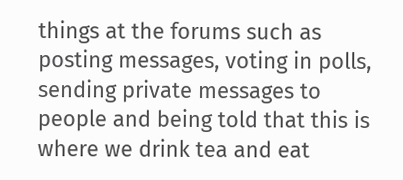things at the forums such as posting messages, voting in polls, sending private messages to people and being told that this is where we drink tea and eat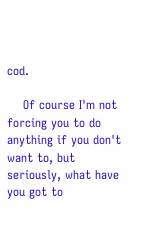cod.

    Of course I'm not forcing you to do anything if you don't want to, but seriously, what have you got to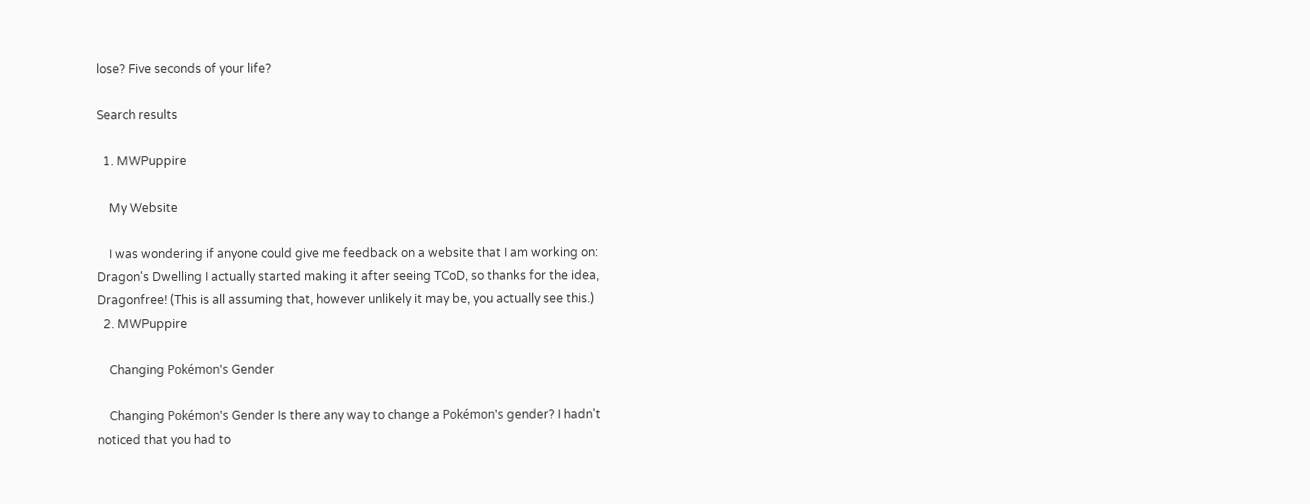lose? Five seconds of your life?

Search results

  1. MWPuppire

    My Website

    I was wondering if anyone could give me feedback on a website that I am working on: Dragon's Dwelling I actually started making it after seeing TCoD, so thanks for the idea, Dragonfree! (This is all assuming that, however unlikely it may be, you actually see this.)
  2. MWPuppire

    Changing Pokémon's Gender

    Changing Pokémon's Gender Is there any way to change a Pokémon's gender? I hadn't noticed that you had to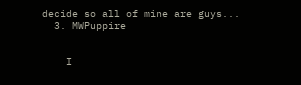decide so all of mine are guys...
  3. MWPuppire


    I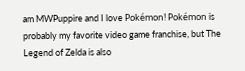am MWPuppire and I love Pokémon! Pokémon is probably my favorite video game franchise, but The Legend of Zelda is also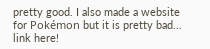pretty good. I also made a website for Pokémon but it is pretty bad... link here!